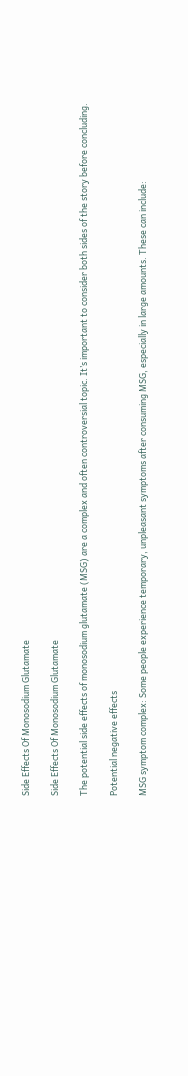Side Effects Of Monosodium Glutamate

Side Effects Of Monosodium Glutamate

The potential side effects of monosodium glutamate (MSG) are a complex and often controversial topic. It’s important to consider both sides of the story before concluding.

Potential negative effects

MSG symptom complex: Some people experience temporary, unpleasant symptoms after consuming MSG, especially in large amounts. These can include: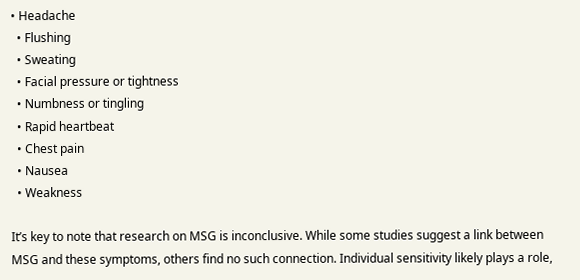• Headache
  • Flushing
  • Sweating
  • Facial pressure or tightness
  • Numbness or tingling
  • Rapid heartbeat
  • Chest pain
  • Nausea
  • Weakness

It’s key to note that research on MSG is inconclusive. While some studies suggest a link between MSG and these symptoms, others find no such connection. Individual sensitivity likely plays a role,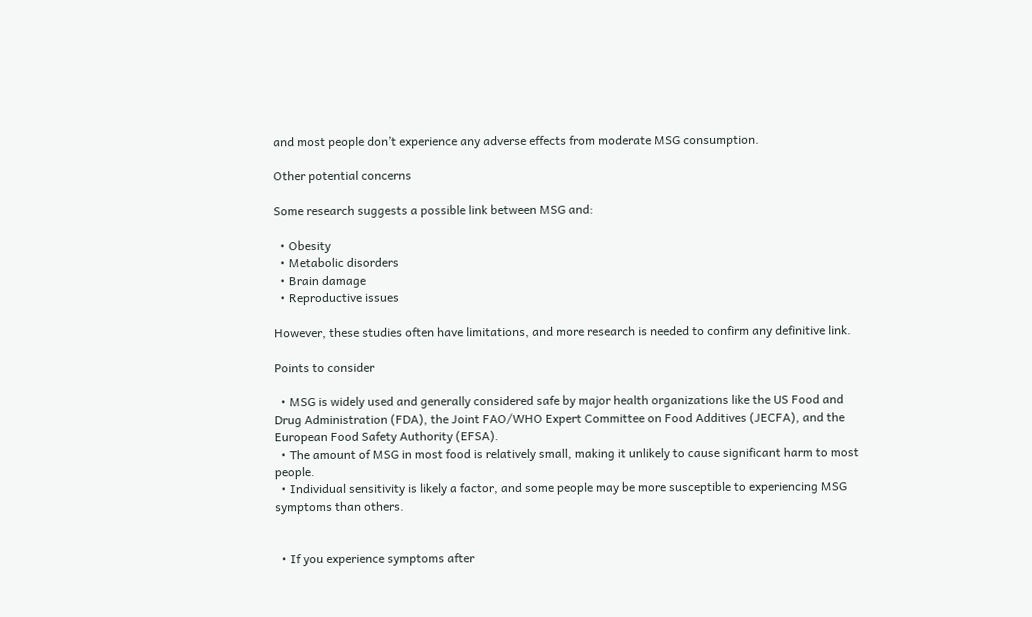and most people don’t experience any adverse effects from moderate MSG consumption.

Other potential concerns

Some research suggests a possible link between MSG and:

  • Obesity
  • Metabolic disorders
  • Brain damage
  • Reproductive issues

However, these studies often have limitations, and more research is needed to confirm any definitive link.

Points to consider

  • MSG is widely used and generally considered safe by major health organizations like the US Food and Drug Administration (FDA), the Joint FAO/WHO Expert Committee on Food Additives (JECFA), and the European Food Safety Authority (EFSA).
  • The amount of MSG in most food is relatively small, making it unlikely to cause significant harm to most people.
  • Individual sensitivity is likely a factor, and some people may be more susceptible to experiencing MSG symptoms than others.


  • If you experience symptoms after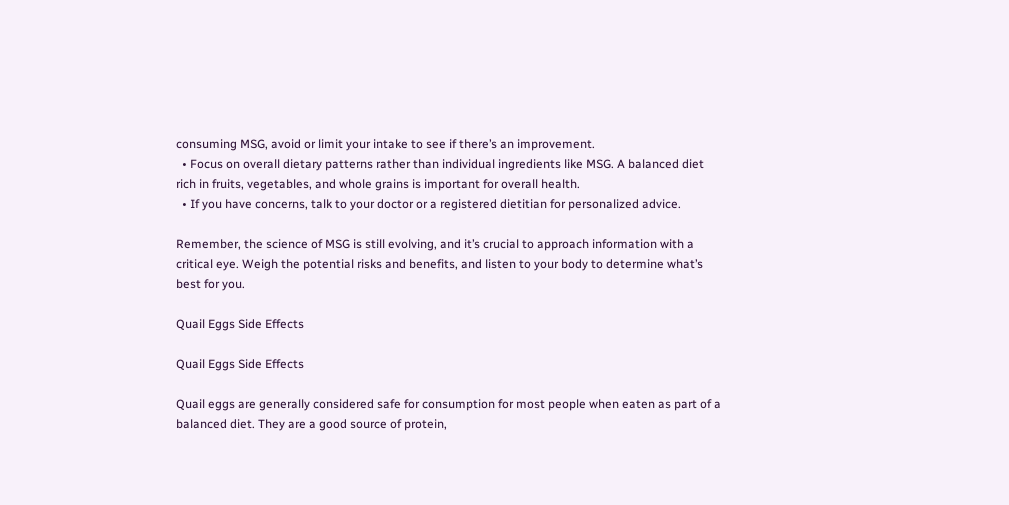consuming MSG, avoid or limit your intake to see if there’s an improvement.
  • Focus on overall dietary patterns rather than individual ingredients like MSG. A balanced diet rich in fruits, vegetables, and whole grains is important for overall health.
  • If you have concerns, talk to your doctor or a registered dietitian for personalized advice.

Remember, the science of MSG is still evolving, and it’s crucial to approach information with a critical eye. Weigh the potential risks and benefits, and listen to your body to determine what’s best for you.

Quail Eggs Side Effects

Quail Eggs Side Effects

Quail eggs are generally considered safe for consumption for most people when eaten as part of a balanced diet. They are a good source of protein,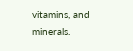vitamins, and minerals.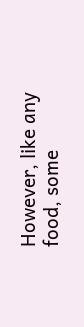However, like any food, some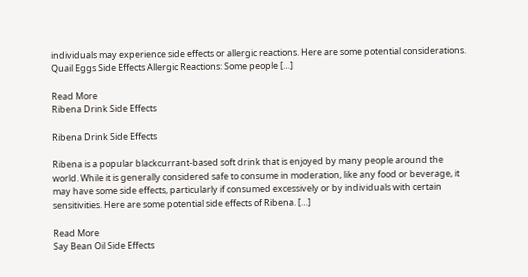individuals may experience side effects or allergic reactions. Here are some potential considerations. Quail Eggs Side Effects Allergic Reactions: Some people […]

Read More
Ribena Drink Side Effects

Ribena Drink Side Effects

Ribena is a popular blackcurrant-based soft drink that is enjoyed by many people around the world. While it is generally considered safe to consume in moderation, like any food or beverage, it may have some side effects, particularly if consumed excessively or by individuals with certain sensitivities. Here are some potential side effects of Ribena. […]

Read More
Say Bean Oil Side Effects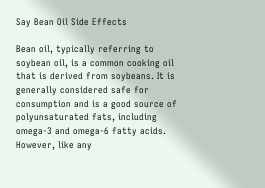Say Bean Oil Side Effects

Bean oil, typically referring to soybean oil, is a common cooking oil that is derived from soybeans. It is generally considered safe for consumption and is a good source of polyunsaturated fats, including omega-3 and omega-6 fatty acids. However, like any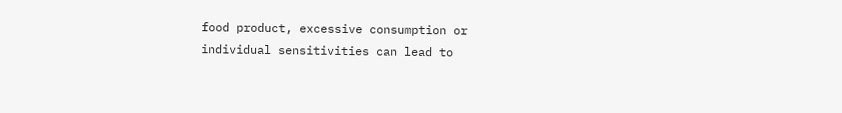food product, excessive consumption or individual sensitivities can lead to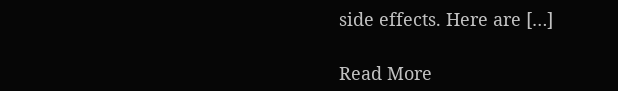side effects. Here are […]

Read More